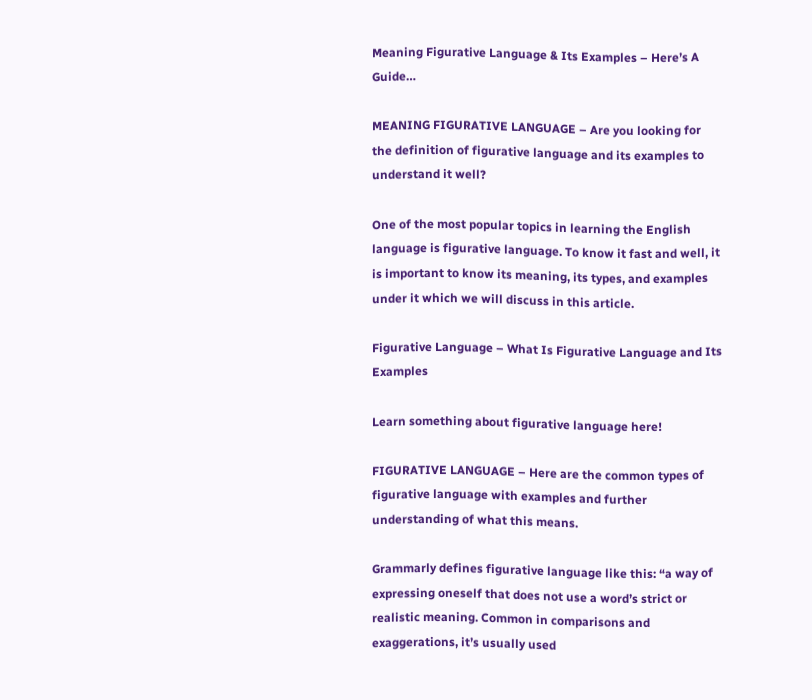Meaning Figurative Language & Its Examples – Here’s A Guide…

MEANING FIGURATIVE LANGUAGE – Are you looking for the definition of figurative language and its examples to understand it well?

One of the most popular topics in learning the English language is figurative language. To know it fast and well, it is important to know its meaning, its types, and examples under it which we will discuss in this article.

Figurative Language – What Is Figurative Language and Its Examples

Learn something about figurative language here!

FIGURATIVE LANGUAGE – Here are the common types of figurative language with examples and further understanding of what this means.

Grammarly defines figurative language like this: “a way of expressing oneself that does not use a word’s strict or realistic meaning. Common in comparisons and exaggerations, it’s usually used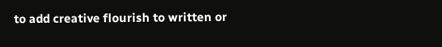to add creative flourish to written or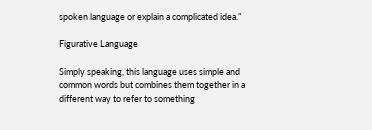spoken language or explain a complicated idea.”

Figurative Language

Simply speaking, this language uses simple and common words but combines them together in a different way to refer to something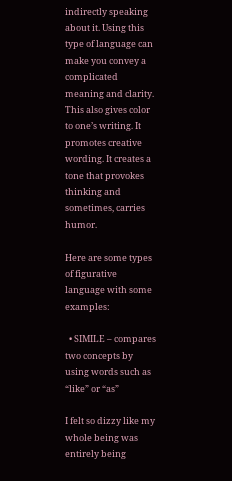indirectly speaking about it. Using this type of language can make you convey a complicated meaning and clarity. This also gives color to one’s writing. It promotes creative wording. It creates a tone that provokes thinking and sometimes, carries humor.

Here are some types of figurative language with some examples:

  • SIMILE – compares two concepts by using words such as “like” or “as”

I felt so dizzy like my whole being was entirely being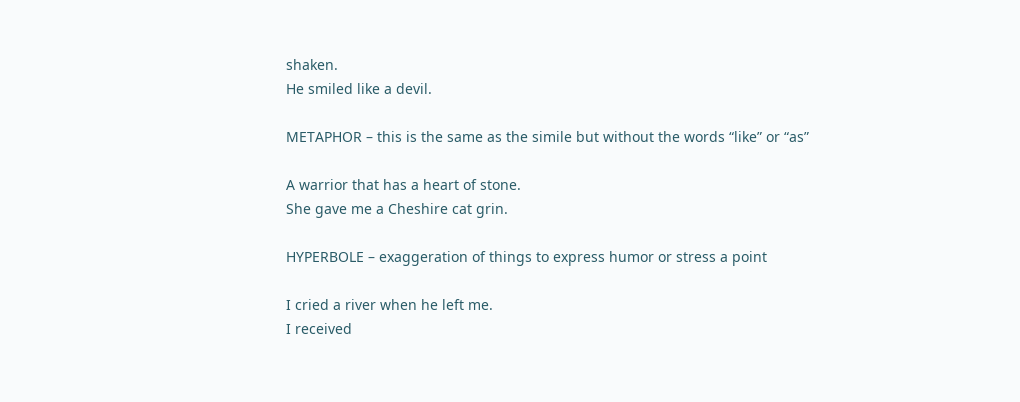shaken.
He smiled like a devil.

METAPHOR – this is the same as the simile but without the words “like” or “as”

A warrior that has a heart of stone.
She gave me a Cheshire cat grin.

HYPERBOLE – exaggeration of things to express humor or stress a point

I cried a river when he left me.
I received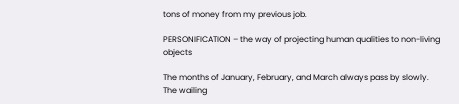tons of money from my previous job.

PERSONIFICATION – the way of projecting human qualities to non-living objects

The months of January, February, and March always pass by slowly.
The wailing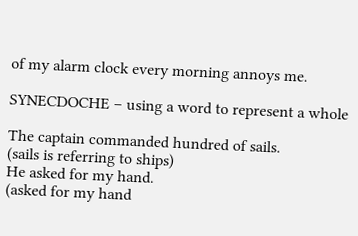of my alarm clock every morning annoys me.

SYNECDOCHE – using a word to represent a whole

The captain commanded hundred of sails.
(sails is referring to ships)
He asked for my hand.
(asked for my hand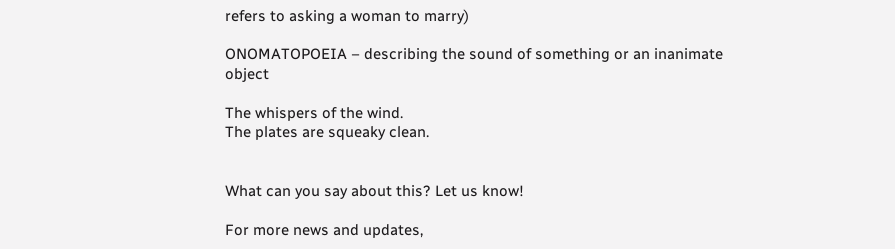refers to asking a woman to marry)

ONOMATOPOEIA – describing the sound of something or an inanimate object

The whispers of the wind.
The plates are squeaky clean.


What can you say about this? Let us know!

For more news and updates,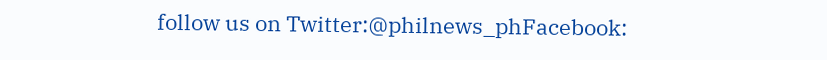follow us on Twitter:@philnews_phFacebook: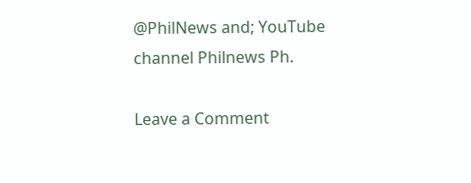@PhilNews and; YouTube channel Philnews Ph.

Leave a Comment